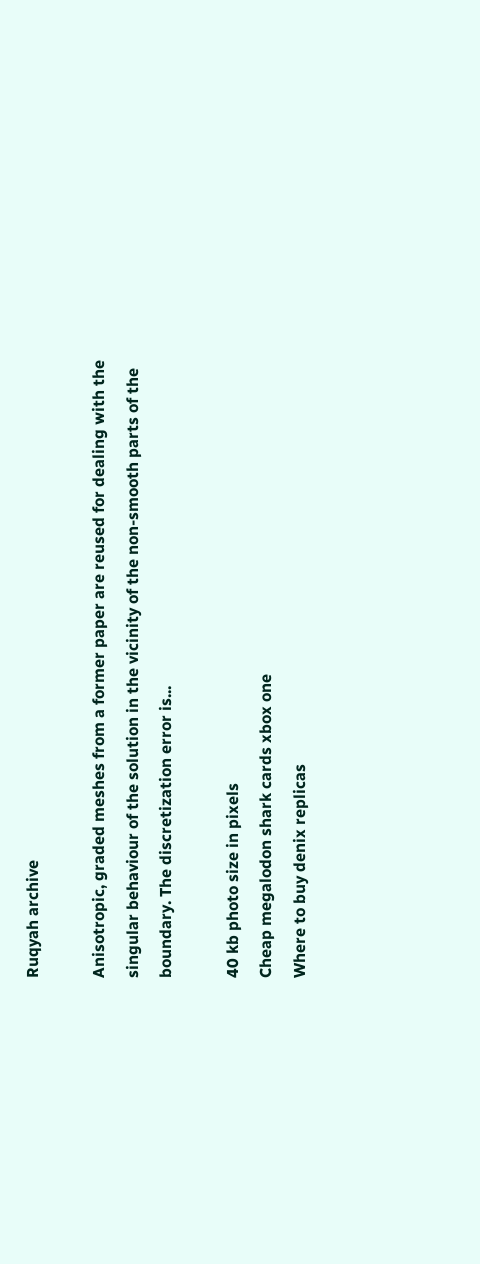Ruqyah archive

Anisotropic, graded meshes from a former paper are reused for dealing with the singular behaviour of the solution in the vicinity of the non-smooth parts of the boundary. The discretization error is...

40 kb photo size in pixels
Cheap megalodon shark cards xbox one
Where to buy denix replicas